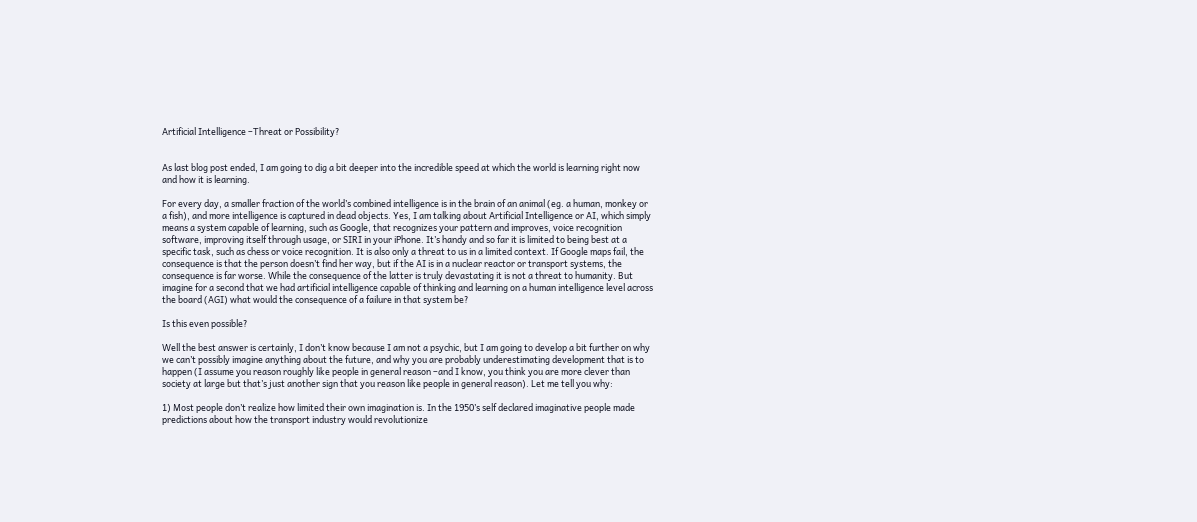Artificial Intelligence –Threat or Possibility?


As last blog post ended, I am going to dig a bit deeper into the incredible speed at which the world is learning right now and how it is learning.

For every day, a smaller fraction of the world’s combined intelligence is in the brain of an animal (eg. a human, monkey or a fish), and more intelligence is captured in dead objects. Yes, I am talking about Artificial Intelligence or AI, which simply means a system capable of learning, such as Google, that recognizes your pattern and improves, voice recognition software, improving itself through usage, or SIRI in your iPhone. It’s handy and so far it is limited to being best at a specific task, such as chess or voice recognition. It is also only a threat to us in a limited context. If Google maps fail, the consequence is that the person doesn’t find her way, but if the AI is in a nuclear reactor or transport systems, the consequence is far worse. While the consequence of the latter is truly devastating it is not a threat to humanity. But imagine for a second that we had artificial intelligence capable of thinking and learning on a human intelligence level across the board (AGI) what would the consequence of a failure in that system be?

Is this even possible?

Well the best answer is certainly, I don’t know because I am not a psychic, but I am going to develop a bit further on why we can’t possibly imagine anything about the future, and why you are probably underestimating development that is to happen (I assume you reason roughly like people in general reason –and I know, you think you are more clever than society at large but that’s just another sign that you reason like people in general reason). Let me tell you why:

1) Most people don’t realize how limited their own imagination is. In the 1950’s self declared imaginative people made predictions about how the transport industry would revolutionize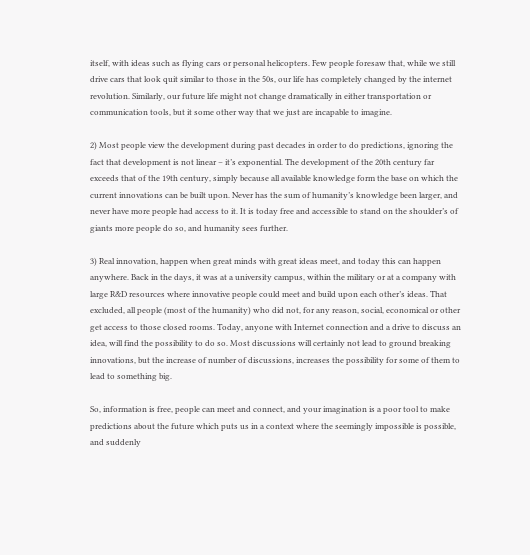itself, with ideas such as flying cars or personal helicopters. Few people foresaw that, while we still drive cars that look quit similar to those in the 50s, our life has completely changed by the internet revolution. Similarly, our future life might not change dramatically in either transportation or communication tools, but it some other way that we just are incapable to imagine.

2) Most people view the development during past decades in order to do predictions, ignoring the fact that development is not linear – it’s exponential. The development of the 20th century far exceeds that of the 19th century, simply because all available knowledge form the base on which the current innovations can be built upon. Never has the sum of humanity’s knowledge been larger, and never have more people had access to it. It is today free and accessible to stand on the shoulder’s of giants more people do so, and humanity sees further.

3) Real innovation, happen when great minds with great ideas meet, and today this can happen anywhere. Back in the days, it was at a university campus, within the military or at a company with large R&D resources where innovative people could meet and build upon each other’s ideas. That excluded, all people (most of the humanity) who did not, for any reason, social, economical or other get access to those closed rooms. Today, anyone with Internet connection and a drive to discuss an idea, will find the possibility to do so. Most discussions will certainly not lead to ground breaking innovations, but the increase of number of discussions, increases the possibility for some of them to lead to something big.

So, information is free, people can meet and connect, and your imagination is a poor tool to make predictions about the future which puts us in a context where the seemingly impossible is possible, and suddenly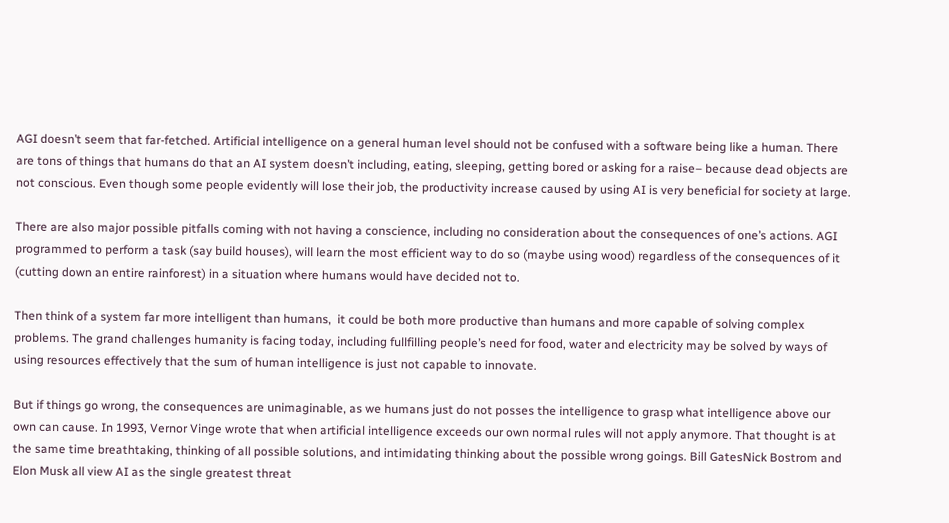AGI doesn’t seem that far-fetched. Artificial intelligence on a general human level should not be confused with a software being like a human. There are tons of things that humans do that an AI system doesn’t including, eating, sleeping, getting bored or asking for a raise– because dead objects are not conscious. Even though some people evidently will lose their job, the productivity increase caused by using AI is very beneficial for society at large.

There are also major possible pitfalls coming with not having a conscience, including no consideration about the consequences of one’s actions. AGI programmed to perform a task (say build houses), will learn the most efficient way to do so (maybe using wood) regardless of the consequences of it (cutting down an entire rainforest) in a situation where humans would have decided not to.

Then think of a system far more intelligent than humans,  it could be both more productive than humans and more capable of solving complex problems. The grand challenges humanity is facing today, including fullfilling people’s need for food, water and electricity may be solved by ways of using resources effectively that the sum of human intelligence is just not capable to innovate.

But if things go wrong, the consequences are unimaginable, as we humans just do not posses the intelligence to grasp what intelligence above our own can cause. In 1993, Vernor Vinge wrote that when artificial intelligence exceeds our own normal rules will not apply anymore. That thought is at the same time breathtaking, thinking of all possible solutions, and intimidating thinking about the possible wrong goings. Bill GatesNick Bostrom and Elon Musk all view AI as the single greatest threat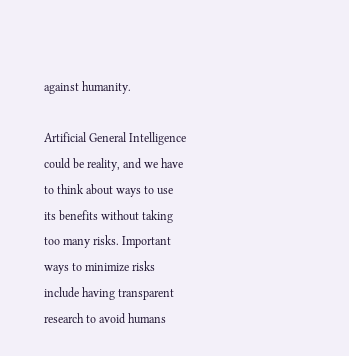against humanity.

Artificial General Intelligence could be reality, and we have to think about ways to use its benefits without taking too many risks. Important ways to minimize risks include having transparent research to avoid humans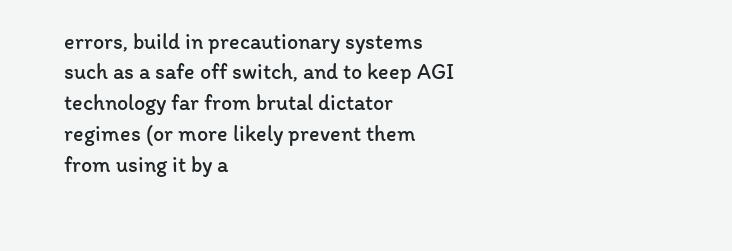errors, build in precautionary systems such as a safe off switch, and to keep AGI technology far from brutal dictator regimes (or more likely prevent them from using it by a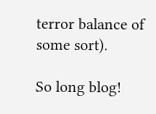terror balance of some sort).

So long blog!